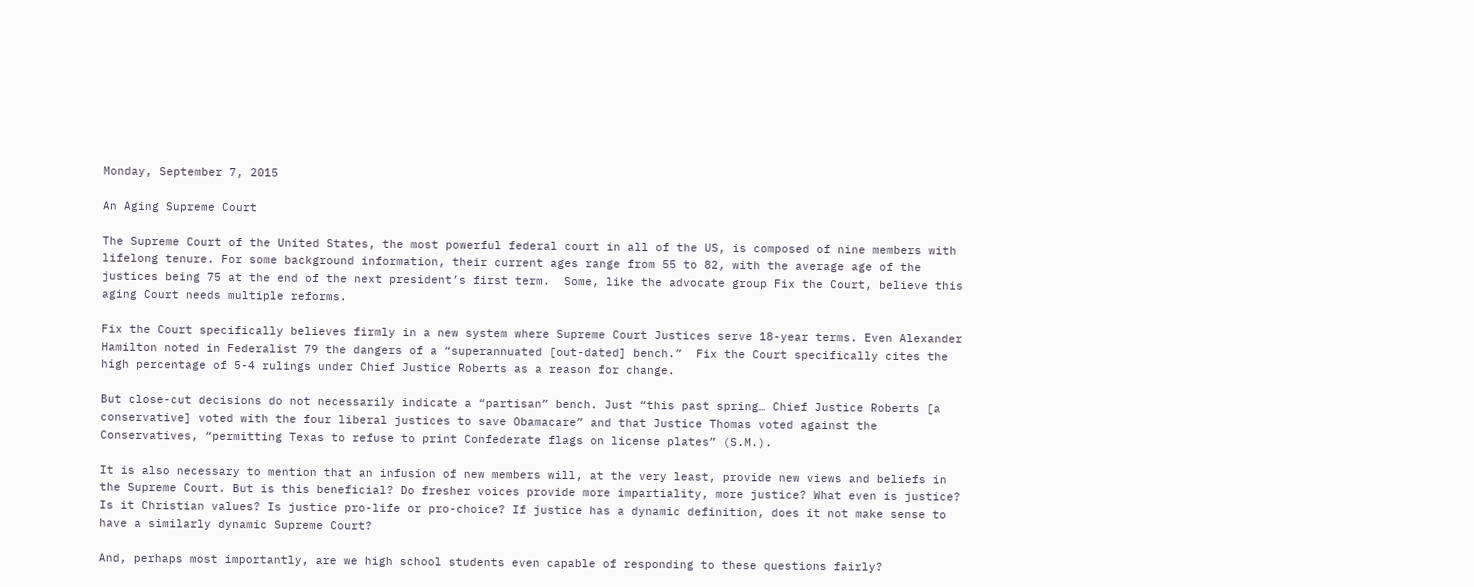Monday, September 7, 2015

An Aging Supreme Court

The Supreme Court of the United States, the most powerful federal court in all of the US, is composed of nine members with lifelong tenure. For some background information, their current ages range from 55 to 82, with the average age of the justices being 75 at the end of the next president’s first term.  Some, like the advocate group Fix the Court, believe this aging Court needs multiple reforms.

Fix the Court specifically believes firmly in a new system where Supreme Court Justices serve 18-year terms. Even Alexander Hamilton noted in Federalist 79 the dangers of a “superannuated [out-dated] bench.”  Fix the Court specifically cites the high percentage of 5-4 rulings under Chief Justice Roberts as a reason for change.

But close-cut decisions do not necessarily indicate a “partisan” bench. Just “this past spring… Chief Justice Roberts [a conservative] voted with the four liberal justices to save Obamacare” and that Justice Thomas voted against the Conservatives, “permitting Texas to refuse to print Confederate flags on license plates” (S.M.).

It is also necessary to mention that an infusion of new members will, at the very least, provide new views and beliefs in the Supreme Court. But is this beneficial? Do fresher voices provide more impartiality, more justice? What even is justice? Is it Christian values? Is justice pro-life or pro-choice? If justice has a dynamic definition, does it not make sense to have a similarly dynamic Supreme Court?

And, perhaps most importantly, are we high school students even capable of responding to these questions fairly?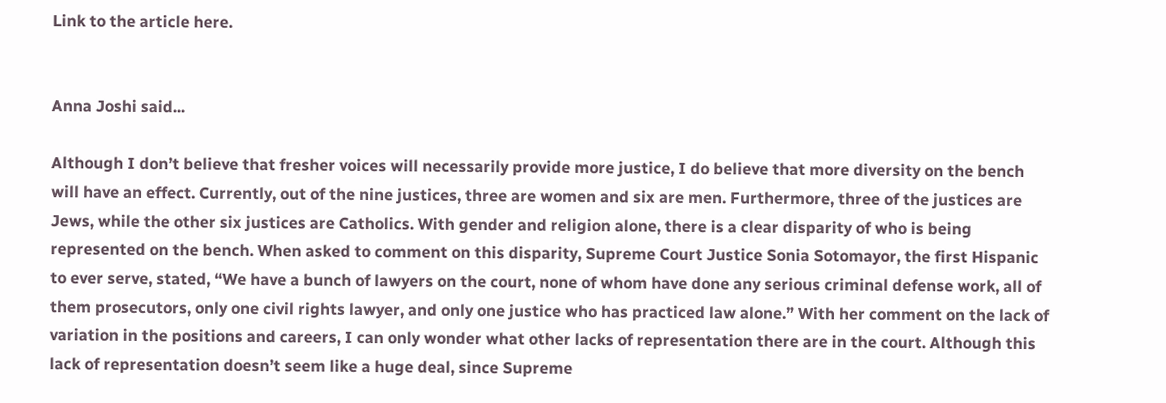Link to the article here.


Anna Joshi said...

Although I don’t believe that fresher voices will necessarily provide more justice, I do believe that more diversity on the bench will have an effect. Currently, out of the nine justices, three are women and six are men. Furthermore, three of the justices are Jews, while the other six justices are Catholics. With gender and religion alone, there is a clear disparity of who is being represented on the bench. When asked to comment on this disparity, Supreme Court Justice Sonia Sotomayor, the first Hispanic to ever serve, stated, “We have a bunch of lawyers on the court, none of whom have done any serious criminal defense work, all of them prosecutors, only one civil rights lawyer, and only one justice who has practiced law alone.” With her comment on the lack of variation in the positions and careers, I can only wonder what other lacks of representation there are in the court. Although this lack of representation doesn’t seem like a huge deal, since Supreme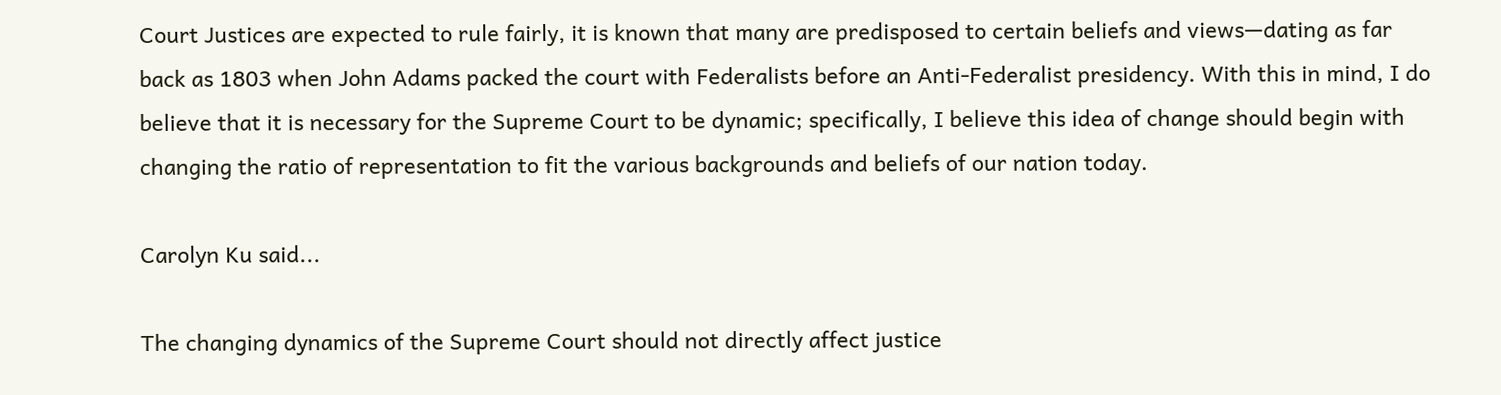Court Justices are expected to rule fairly, it is known that many are predisposed to certain beliefs and views—dating as far back as 1803 when John Adams packed the court with Federalists before an Anti-Federalist presidency. With this in mind, I do believe that it is necessary for the Supreme Court to be dynamic; specifically, I believe this idea of change should begin with changing the ratio of representation to fit the various backgrounds and beliefs of our nation today.

Carolyn Ku said...

The changing dynamics of the Supreme Court should not directly affect justice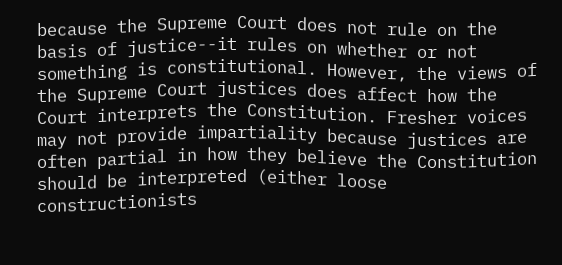because the Supreme Court does not rule on the basis of justice--it rules on whether or not something is constitutional. However, the views of the Supreme Court justices does affect how the Court interprets the Constitution. Fresher voices may not provide impartiality because justices are often partial in how they believe the Constitution should be interpreted (either loose constructionists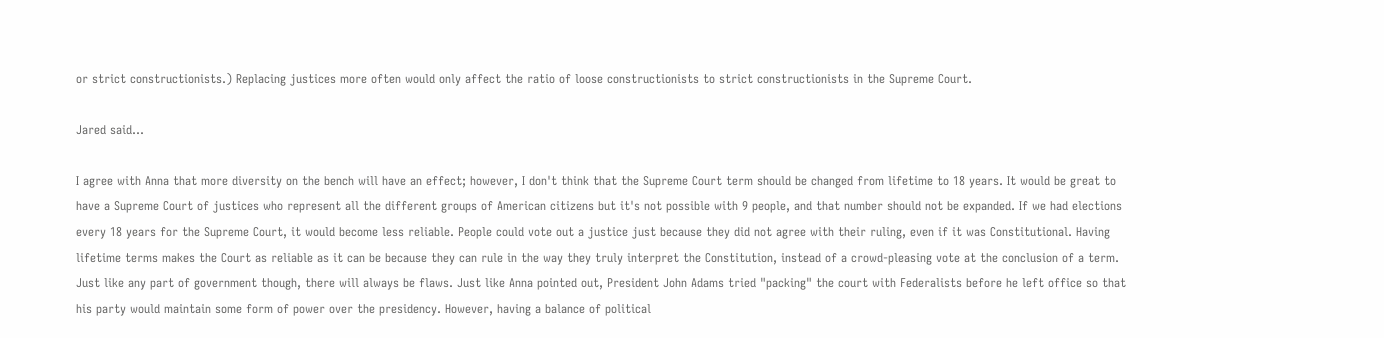or strict constructionists.) Replacing justices more often would only affect the ratio of loose constructionists to strict constructionists in the Supreme Court.

Jared said...

I agree with Anna that more diversity on the bench will have an effect; however, I don't think that the Supreme Court term should be changed from lifetime to 18 years. It would be great to have a Supreme Court of justices who represent all the different groups of American citizens but it's not possible with 9 people, and that number should not be expanded. If we had elections every 18 years for the Supreme Court, it would become less reliable. People could vote out a justice just because they did not agree with their ruling, even if it was Constitutional. Having lifetime terms makes the Court as reliable as it can be because they can rule in the way they truly interpret the Constitution, instead of a crowd-pleasing vote at the conclusion of a term. Just like any part of government though, there will always be flaws. Just like Anna pointed out, President John Adams tried "packing" the court with Federalists before he left office so that his party would maintain some form of power over the presidency. However, having a balance of political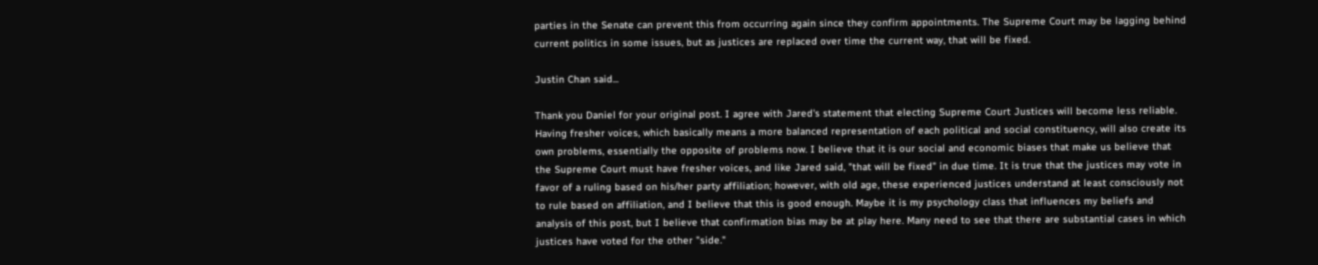parties in the Senate can prevent this from occurring again since they confirm appointments. The Supreme Court may be lagging behind current politics in some issues, but as justices are replaced over time the current way, that will be fixed.

Justin Chan said...

Thank you Daniel for your original post. I agree with Jared's statement that electing Supreme Court Justices will become less reliable. Having fresher voices, which basically means a more balanced representation of each political and social constituency, will also create its own problems, essentially the opposite of problems now. I believe that it is our social and economic biases that make us believe that the Supreme Court must have fresher voices, and like Jared said, "that will be fixed" in due time. It is true that the justices may vote in favor of a ruling based on his/her party affiliation; however, with old age, these experienced justices understand at least consciously not to rule based on affiliation, and I believe that this is good enough. Maybe it is my psychology class that influences my beliefs and analysis of this post, but I believe that confirmation bias may be at play here. Many need to see that there are substantial cases in which justices have voted for the other "side."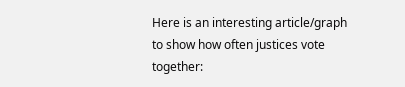Here is an interesting article/graph to show how often justices vote together: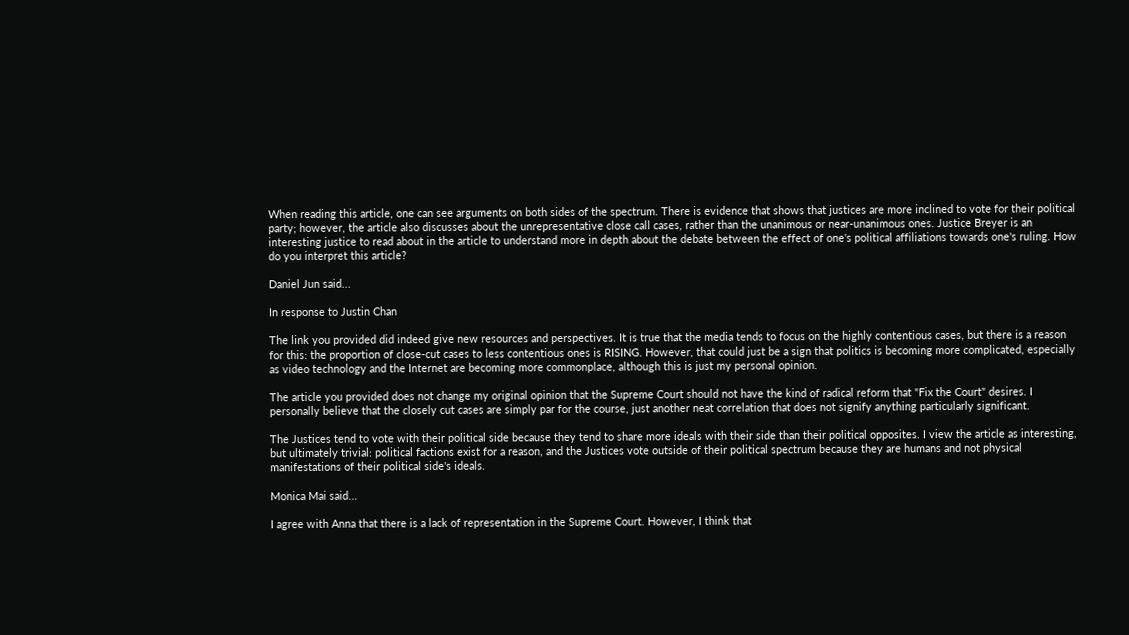When reading this article, one can see arguments on both sides of the spectrum. There is evidence that shows that justices are more inclined to vote for their political party; however, the article also discusses about the unrepresentative close call cases, rather than the unanimous or near-unanimous ones. Justice Breyer is an interesting justice to read about in the article to understand more in depth about the debate between the effect of one's political affiliations towards one's ruling. How do you interpret this article?

Daniel Jun said...

In response to Justin Chan

The link you provided did indeed give new resources and perspectives. It is true that the media tends to focus on the highly contentious cases, but there is a reason for this: the proportion of close-cut cases to less contentious ones is RISING. However, that could just be a sign that politics is becoming more complicated, especially as video technology and the Internet are becoming more commonplace, although this is just my personal opinion.

The article you provided does not change my original opinion that the Supreme Court should not have the kind of radical reform that "Fix the Court" desires. I personally believe that the closely cut cases are simply par for the course, just another neat correlation that does not signify anything particularly significant.

The Justices tend to vote with their political side because they tend to share more ideals with their side than their political opposites. I view the article as interesting, but ultimately trivial: political factions exist for a reason, and the Justices vote outside of their political spectrum because they are humans and not physical manifestations of their political side's ideals.

Monica Mai said...

I agree with Anna that there is a lack of representation in the Supreme Court. However, I think that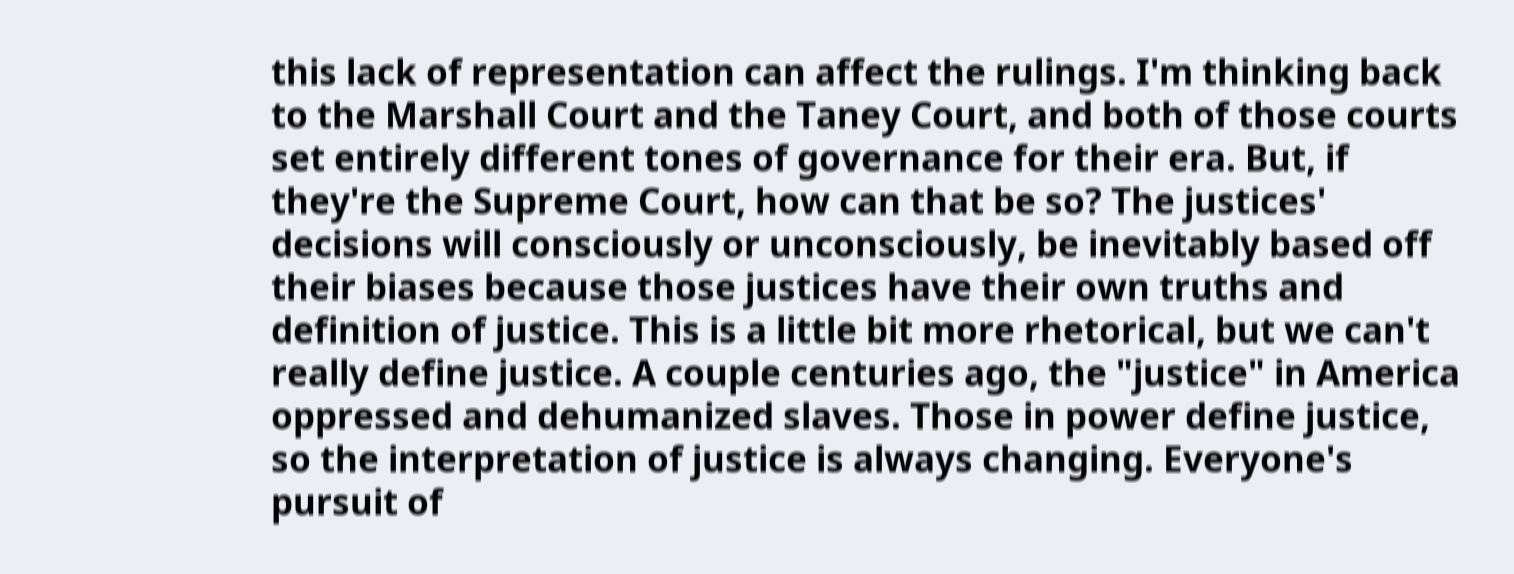this lack of representation can affect the rulings. I'm thinking back to the Marshall Court and the Taney Court, and both of those courts set entirely different tones of governance for their era. But, if they're the Supreme Court, how can that be so? The justices' decisions will consciously or unconsciously, be inevitably based off their biases because those justices have their own truths and definition of justice. This is a little bit more rhetorical, but we can't really define justice. A couple centuries ago, the "justice" in America oppressed and dehumanized slaves. Those in power define justice, so the interpretation of justice is always changing. Everyone's pursuit of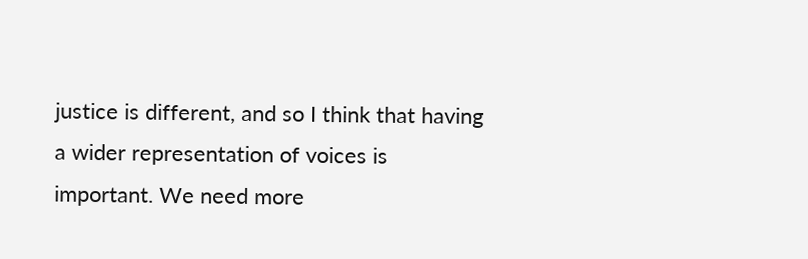justice is different, and so I think that having a wider representation of voices is important. We need more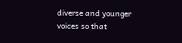diverse and younger voices so that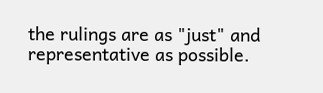the rulings are as "just" and representative as possible.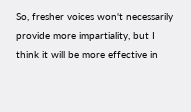So, fresher voices won't necessarily provide more impartiality, but I think it will be more effective in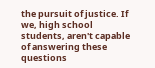the pursuit of justice. If we, high school students, aren't capable of answering these questions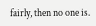fairly, then no one is.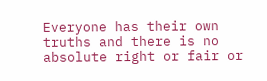Everyone has their own truths and there is no absolute right or fair or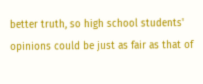better truth, so high school students' opinions could be just as fair as that of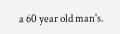a 60 year old man's.